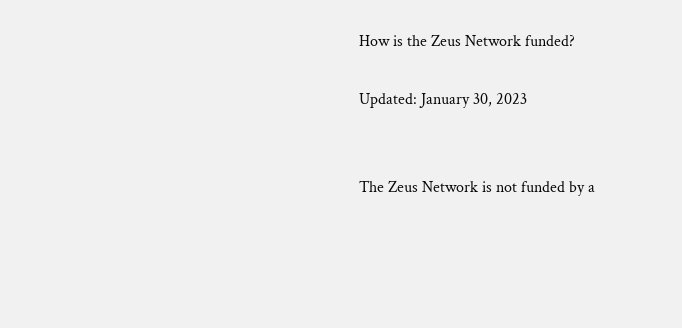How is the Zeus Network funded?

Updated: January 30, 2023


The Zeus Network is not funded by a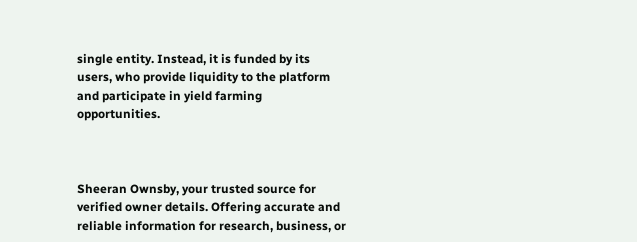single entity. Instead, it is funded by its users, who provide liquidity to the platform and participate in yield farming opportunities.



Sheeran Ownsby, your trusted source for verified owner details. Offering accurate and reliable information for research, business, or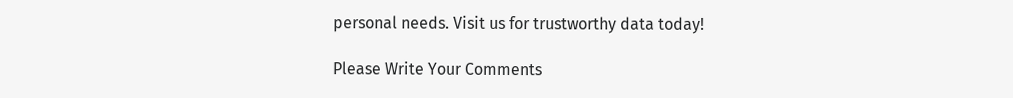personal needs. Visit us for trustworthy data today!

Please Write Your Comments